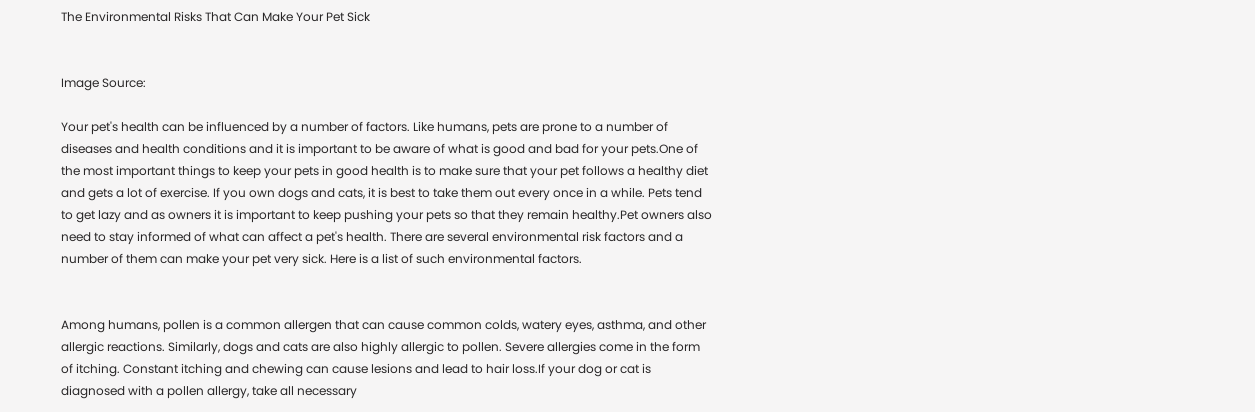The Environmental Risks That Can Make Your Pet Sick


Image Source:

Your pet's health can be influenced by a number of factors. Like humans, pets are prone to a number of diseases and health conditions and it is important to be aware of what is good and bad for your pets.One of the most important things to keep your pets in good health is to make sure that your pet follows a healthy diet and gets a lot of exercise. If you own dogs and cats, it is best to take them out every once in a while. Pets tend to get lazy and as owners it is important to keep pushing your pets so that they remain healthy.Pet owners also need to stay informed of what can affect a pet's health. There are several environmental risk factors and a number of them can make your pet very sick. Here is a list of such environmental factors.


Among humans, pollen is a common allergen that can cause common colds, watery eyes, asthma, and other allergic reactions. Similarly, dogs and cats are also highly allergic to pollen. Severe allergies come in the form of itching. Constant itching and chewing can cause lesions and lead to hair loss.If your dog or cat is diagnosed with a pollen allergy, take all necessary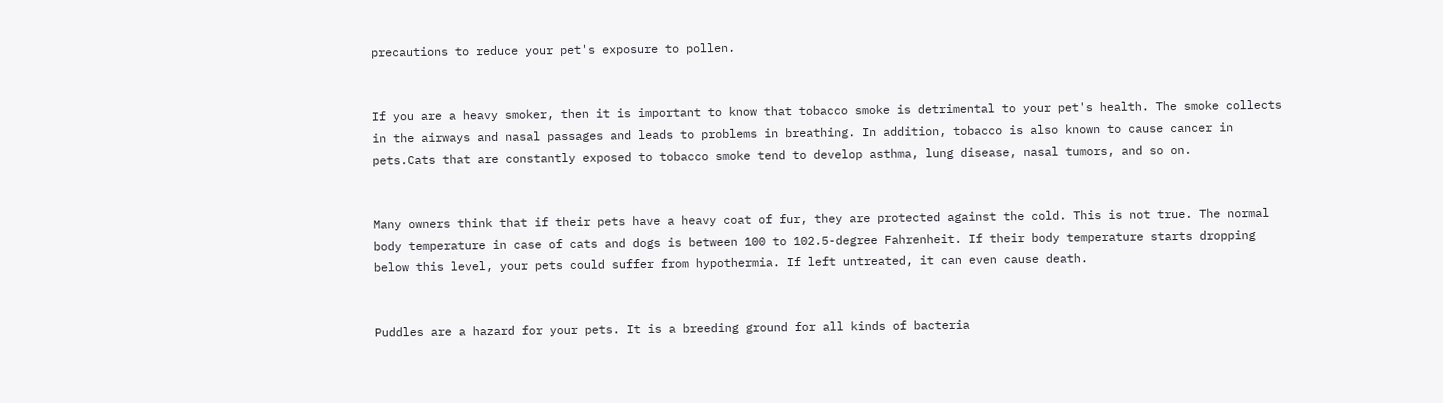precautions to reduce your pet's exposure to pollen.


If you are a heavy smoker, then it is important to know that tobacco smoke is detrimental to your pet's health. The smoke collects in the airways and nasal passages and leads to problems in breathing. In addition, tobacco is also known to cause cancer in pets.Cats that are constantly exposed to tobacco smoke tend to develop asthma, lung disease, nasal tumors, and so on.


Many owners think that if their pets have a heavy coat of fur, they are protected against the cold. This is not true. The normal body temperature in case of cats and dogs is between 100 to 102.5-degree Fahrenheit. If their body temperature starts dropping below this level, your pets could suffer from hypothermia. If left untreated, it can even cause death.


Puddles are a hazard for your pets. It is a breeding ground for all kinds of bacteria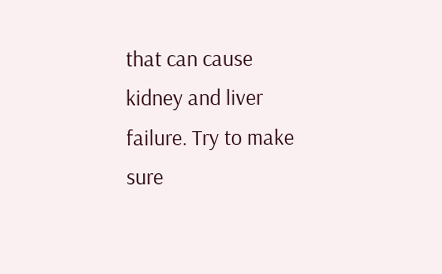that can cause kidney and liver failure. Try to make sure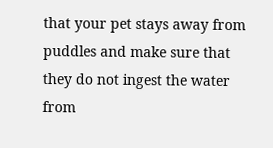that your pet stays away from puddles and make sure that they do not ingest the water from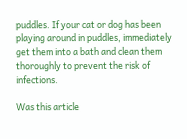puddles. If your cat or dog has been playing around in puddles, immediately get them into a bath and clean them thoroughly to prevent the risk of infections.

Was this article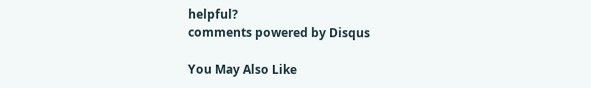helpful?
comments powered by Disqus

You May Also Like